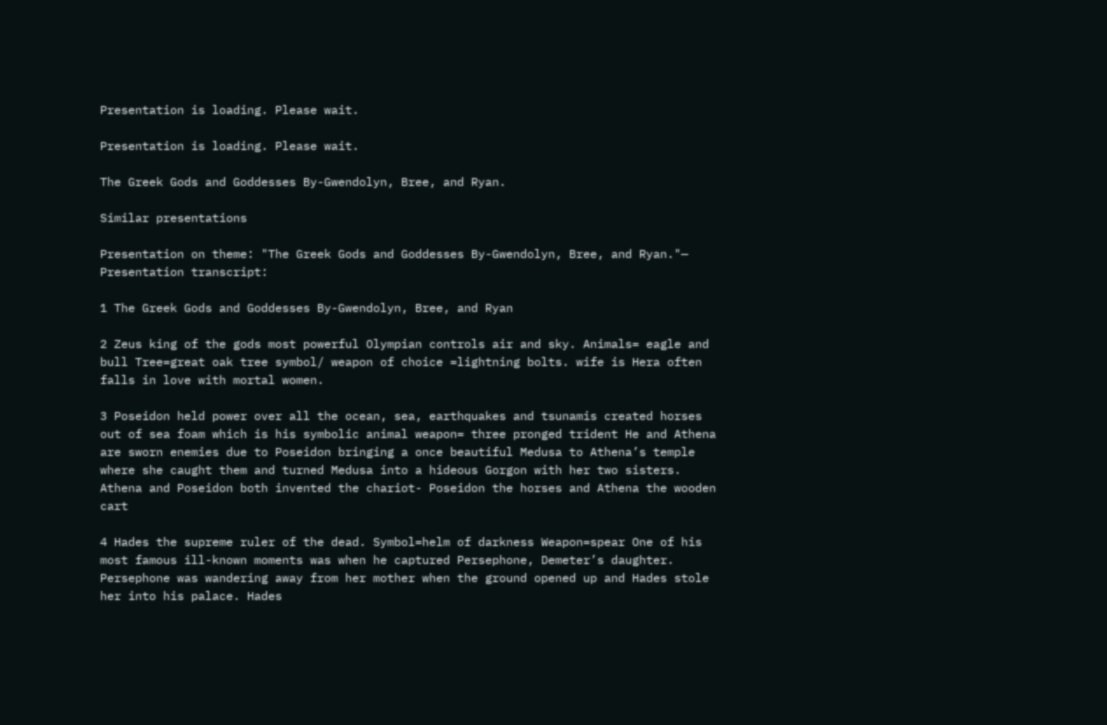Presentation is loading. Please wait.

Presentation is loading. Please wait.

The Greek Gods and Goddesses By-Gwendolyn, Bree, and Ryan.

Similar presentations

Presentation on theme: "The Greek Gods and Goddesses By-Gwendolyn, Bree, and Ryan."— Presentation transcript:

1 The Greek Gods and Goddesses By-Gwendolyn, Bree, and Ryan

2 Zeus king of the gods most powerful Olympian controls air and sky. Animals= eagle and bull Tree=great oak tree symbol/ weapon of choice =lightning bolts. wife is Hera often falls in love with mortal women.

3 Poseidon held power over all the ocean, sea, earthquakes and tsunamis created horses out of sea foam which is his symbolic animal weapon= three pronged trident He and Athena are sworn enemies due to Poseidon bringing a once beautiful Medusa to Athena’s temple where she caught them and turned Medusa into a hideous Gorgon with her two sisters. Athena and Poseidon both invented the chariot- Poseidon the horses and Athena the wooden cart

4 Hades the supreme ruler of the dead. Symbol=helm of darkness Weapon=spear One of his most famous ill-known moments was when he captured Persephone, Demeter’s daughter. Persephone was wandering away from her mother when the ground opened up and Hades stole her into his palace. Hades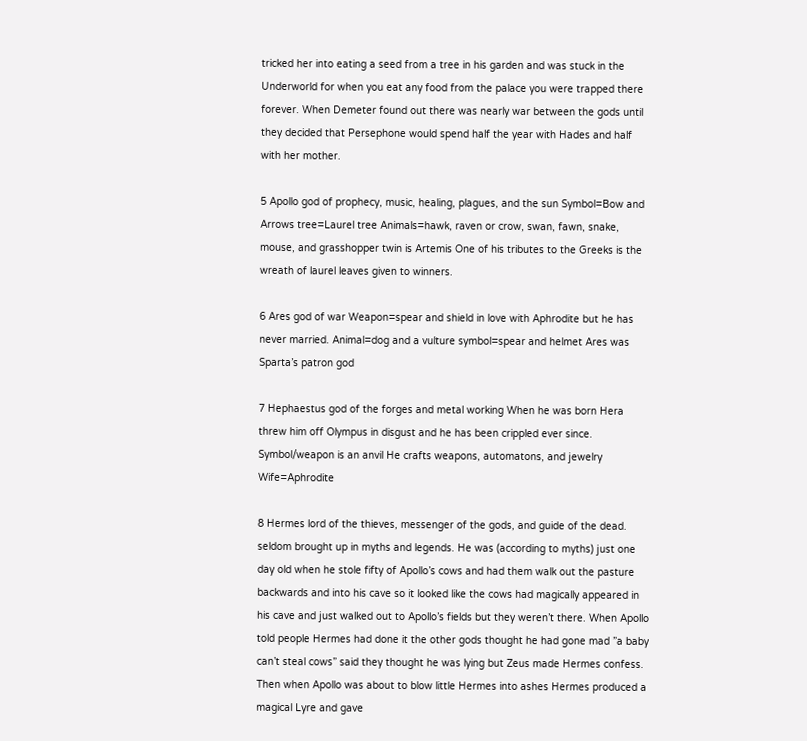tricked her into eating a seed from a tree in his garden and was stuck in the Underworld for when you eat any food from the palace you were trapped there forever. When Demeter found out there was nearly war between the gods until they decided that Persephone would spend half the year with Hades and half with her mother.

5 Apollo god of prophecy, music, healing, plagues, and the sun Symbol=Bow and Arrows tree=Laurel tree Animals=hawk, raven or crow, swan, fawn, snake, mouse, and grasshopper twin is Artemis One of his tributes to the Greeks is the wreath of laurel leaves given to winners.

6 Ares god of war Weapon=spear and shield in love with Aphrodite but he has never married. Animal=dog and a vulture symbol=spear and helmet Ares was Sparta’s patron god

7 Hephaestus god of the forges and metal working When he was born Hera threw him off Olympus in disgust and he has been crippled ever since. Symbol/weapon is an anvil He crafts weapons, automatons, and jewelry Wife=Aphrodite

8 Hermes lord of the thieves, messenger of the gods, and guide of the dead. seldom brought up in myths and legends. He was (according to myths) just one day old when he stole fifty of Apollo’s cows and had them walk out the pasture backwards and into his cave so it looked like the cows had magically appeared in his cave and just walked out to Apollo’s fields but they weren’t there. When Apollo told people Hermes had done it the other gods thought he had gone mad ”a baby can’t steal cows” said they thought he was lying but Zeus made Hermes confess. Then when Apollo was about to blow little Hermes into ashes Hermes produced a magical Lyre and gave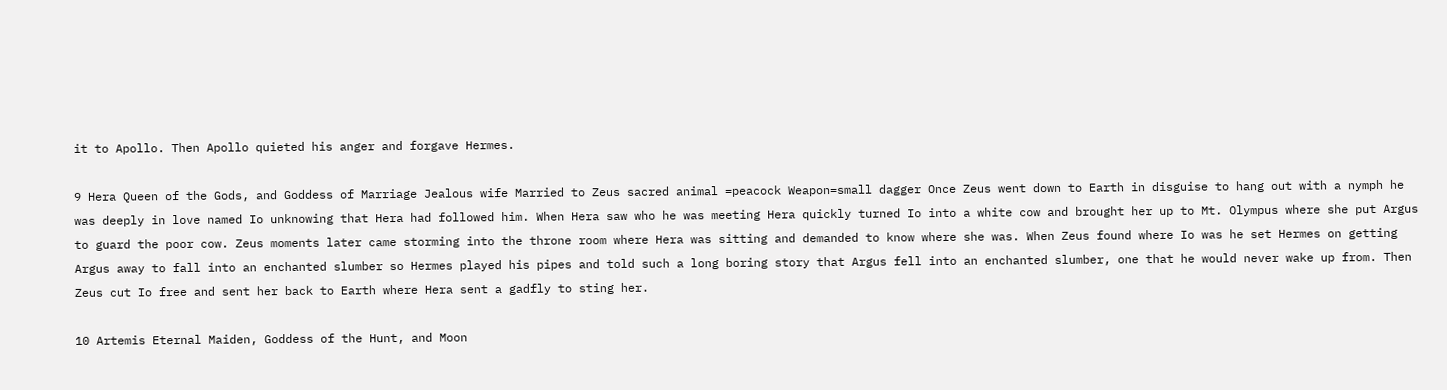it to Apollo. Then Apollo quieted his anger and forgave Hermes.

9 Hera Queen of the Gods, and Goddess of Marriage Jealous wife Married to Zeus sacred animal =peacock Weapon=small dagger Once Zeus went down to Earth in disguise to hang out with a nymph he was deeply in love named Io unknowing that Hera had followed him. When Hera saw who he was meeting Hera quickly turned Io into a white cow and brought her up to Mt. Olympus where she put Argus to guard the poor cow. Zeus moments later came storming into the throne room where Hera was sitting and demanded to know where she was. When Zeus found where Io was he set Hermes on getting Argus away to fall into an enchanted slumber so Hermes played his pipes and told such a long boring story that Argus fell into an enchanted slumber, one that he would never wake up from. Then Zeus cut Io free and sent her back to Earth where Hera sent a gadfly to sting her.

10 Artemis Eternal Maiden, Goddess of the Hunt, and Moon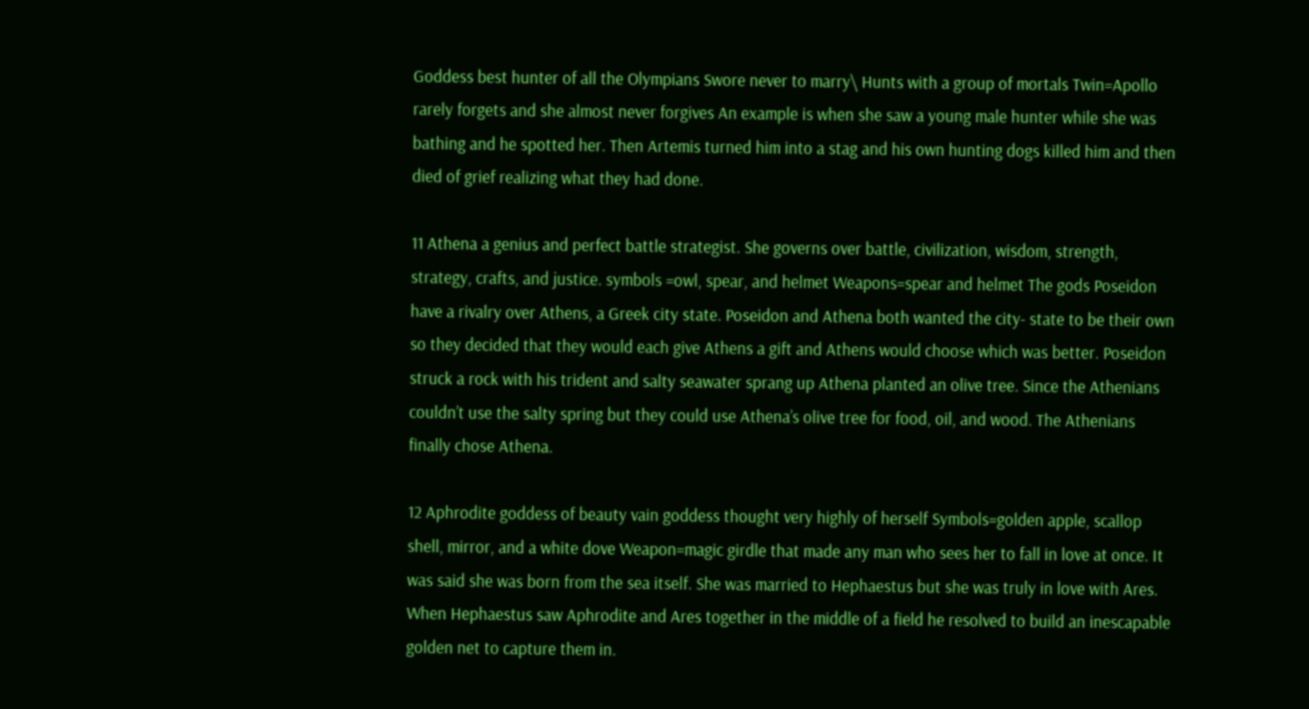Goddess best hunter of all the Olympians Swore never to marry\ Hunts with a group of mortals Twin=Apollo rarely forgets and she almost never forgives An example is when she saw a young male hunter while she was bathing and he spotted her. Then Artemis turned him into a stag and his own hunting dogs killed him and then died of grief realizing what they had done.

11 Athena a genius and perfect battle strategist. She governs over battle, civilization, wisdom, strength, strategy, crafts, and justice. symbols =owl, spear, and helmet Weapons=spear and helmet The gods Poseidon have a rivalry over Athens, a Greek city state. Poseidon and Athena both wanted the city- state to be their own so they decided that they would each give Athens a gift and Athens would choose which was better. Poseidon struck a rock with his trident and salty seawater sprang up Athena planted an olive tree. Since the Athenians couldn’t use the salty spring but they could use Athena’s olive tree for food, oil, and wood. The Athenians finally chose Athena.

12 Aphrodite goddess of beauty vain goddess thought very highly of herself Symbols=golden apple, scallop shell, mirror, and a white dove Weapon=magic girdle that made any man who sees her to fall in love at once. It was said she was born from the sea itself. She was married to Hephaestus but she was truly in love with Ares. When Hephaestus saw Aphrodite and Ares together in the middle of a field he resolved to build an inescapable golden net to capture them in.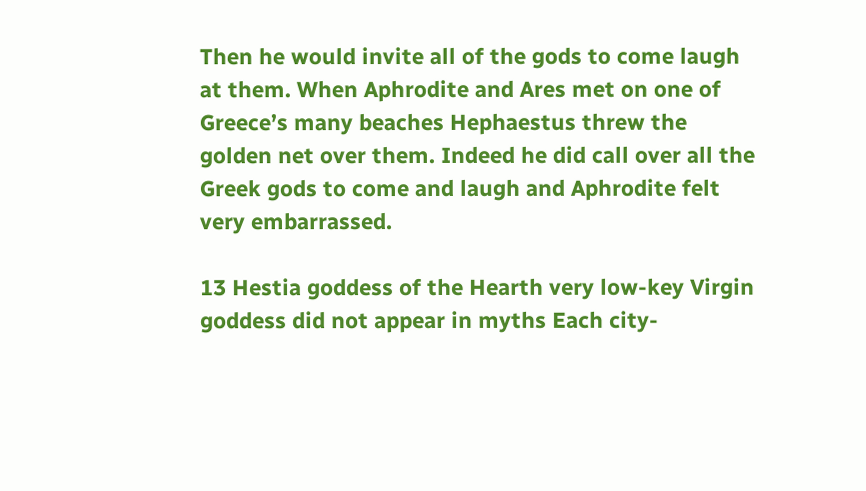Then he would invite all of the gods to come laugh at them. When Aphrodite and Ares met on one of Greece’s many beaches Hephaestus threw the golden net over them. Indeed he did call over all the Greek gods to come and laugh and Aphrodite felt very embarrassed.

13 Hestia goddess of the Hearth very low-key Virgin goddess did not appear in myths Each city-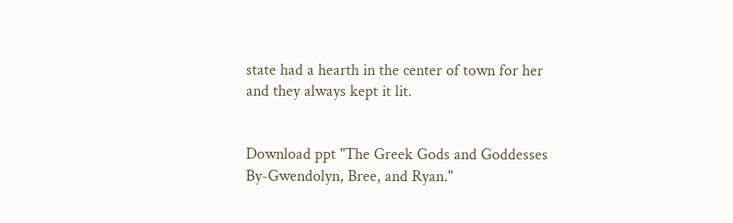state had a hearth in the center of town for her and they always kept it lit.


Download ppt "The Greek Gods and Goddesses By-Gwendolyn, Bree, and Ryan."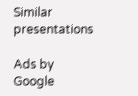Similar presentations

Ads by Google